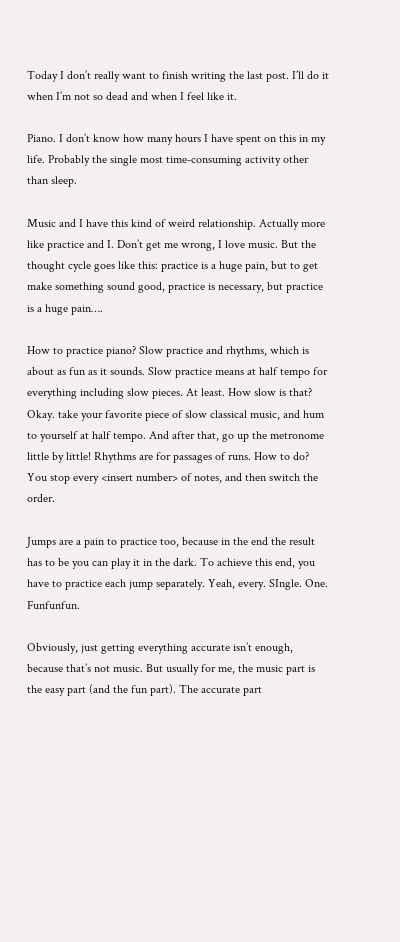Today I don’t really want to finish writing the last post. I’ll do it when I’m not so dead and when I feel like it.

Piano. I don’t know how many hours I have spent on this in my life. Probably the single most time-consuming activity other than sleep.

Music and I have this kind of weird relationship. Actually more like practice and I. Don’t get me wrong, I love music. But the thought cycle goes like this: practice is a huge pain, but to get make something sound good, practice is necessary, but practice is a huge pain….

How to practice piano? Slow practice and rhythms, which is about as fun as it sounds. Slow practice means at half tempo for everything including slow pieces. At least. How slow is that? Okay. take your favorite piece of slow classical music, and hum to yourself at half tempo. And after that, go up the metronome little by little! Rhythms are for passages of runs. How to do? You stop every <insert number> of notes, and then switch the order.

Jumps are a pain to practice too, because in the end the result has to be you can play it in the dark. To achieve this end, you have to practice each jump separately. Yeah, every. SIngle. One. Funfunfun.

Obviously, just getting everything accurate isn’t enough, because that’s not music. But usually for me, the music part is the easy part (and the fun part). The accurate part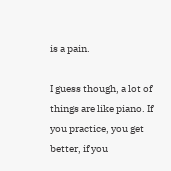is a pain.

I guess though, a lot of things are like piano. If you practice, you get better, if you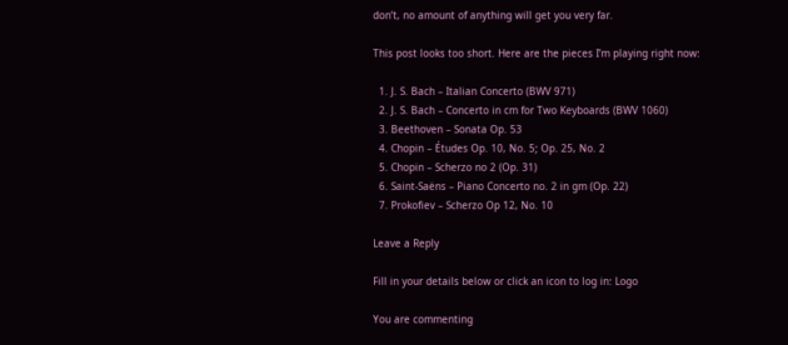don’t, no amount of anything will get you very far.

This post looks too short. Here are the pieces I’m playing right now:

  1. J. S. Bach – Italian Concerto (BWV 971)
  2. J. S. Bach – Concerto in cm for Two Keyboards (BWV 1060)
  3. Beethoven – Sonata Op. 53
  4. Chopin – Études Op. 10, No. 5; Op. 25, No. 2
  5. Chopin – Scherzo no 2 (Op. 31)
  6. Saint-Saëns – Piano Concerto no. 2 in gm (Op. 22)
  7. Prokofiev – Scherzo Op 12, No. 10

Leave a Reply

Fill in your details below or click an icon to log in: Logo

You are commenting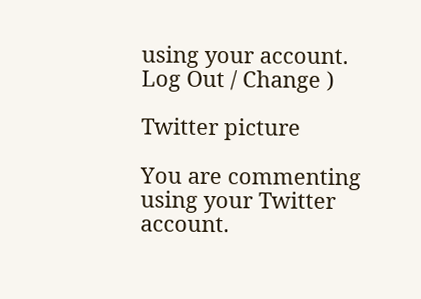using your account. Log Out / Change )

Twitter picture

You are commenting using your Twitter account.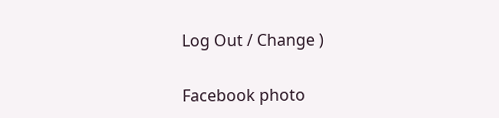Log Out / Change )

Facebook photo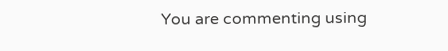You are commenting using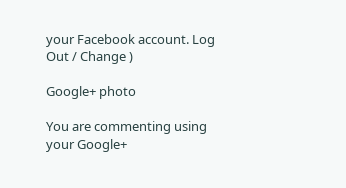your Facebook account. Log Out / Change )

Google+ photo

You are commenting using your Google+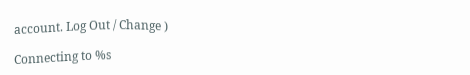account. Log Out / Change )

Connecting to %s